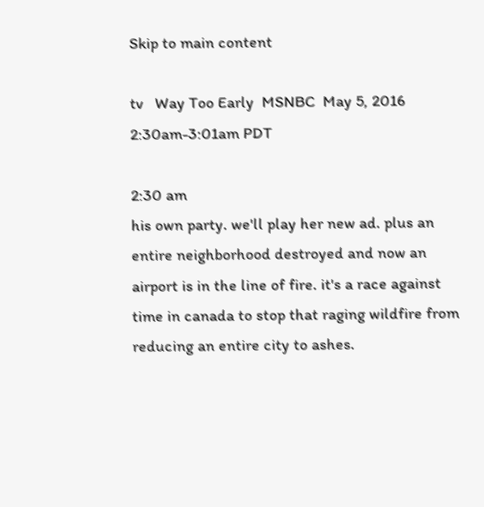Skip to main content

tv   Way Too Early  MSNBC  May 5, 2016 2:30am-3:01am PDT

2:30 am
his own party. we'll play her new ad. plus an entire neighborhood destroyed and now an airport is in the line of fire. it's a race against time in canada to stop that raging wildfire from reducing an entire city to ashes.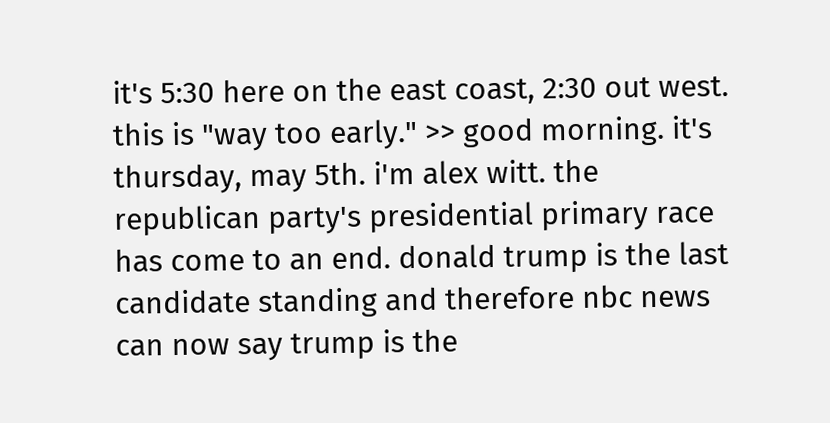it's 5:30 here on the east coast, 2:30 out west. this is "way too early." >> good morning. it's thursday, may 5th. i'm alex witt. the republican party's presidential primary race has come to an end. donald trump is the last candidate standing and therefore nbc news can now say trump is the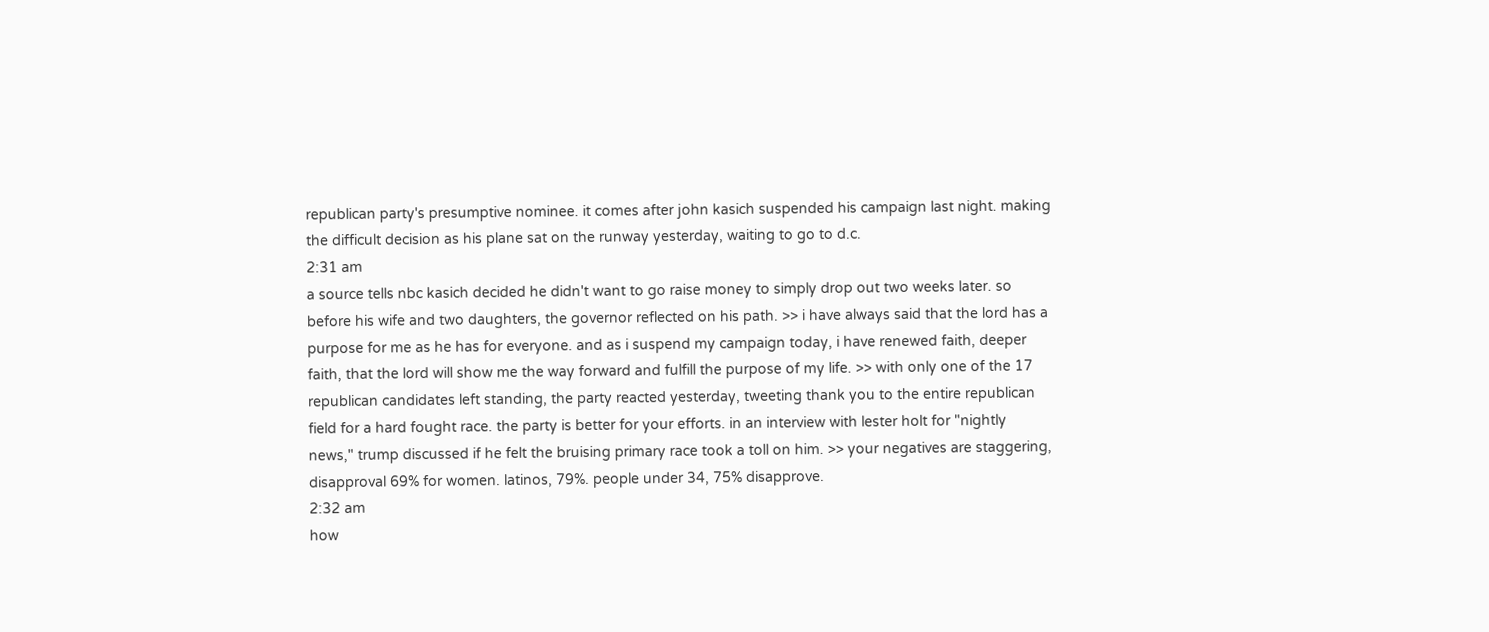republican party's presumptive nominee. it comes after john kasich suspended his campaign last night. making the difficult decision as his plane sat on the runway yesterday, waiting to go to d.c.
2:31 am
a source tells nbc kasich decided he didn't want to go raise money to simply drop out two weeks later. so before his wife and two daughters, the governor reflected on his path. >> i have always said that the lord has a purpose for me as he has for everyone. and as i suspend my campaign today, i have renewed faith, deeper faith, that the lord will show me the way forward and fulfill the purpose of my life. >> with only one of the 17 republican candidates left standing, the party reacted yesterday, tweeting thank you to the entire republican field for a hard fought race. the party is better for your efforts. in an interview with lester holt for "nightly news," trump discussed if he felt the bruising primary race took a toll on him. >> your negatives are staggering, disapproval 69% for women. latinos, 79%. people under 34, 75% disapprove.
2:32 am
how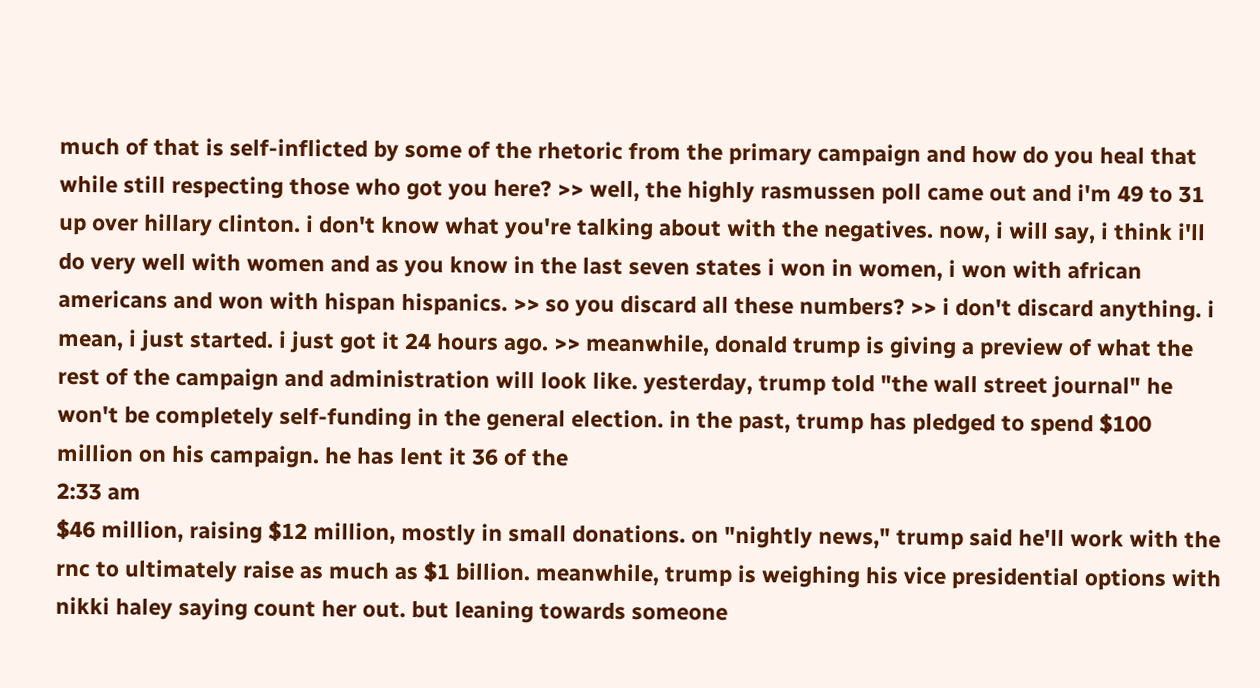much of that is self-inflicted by some of the rhetoric from the primary campaign and how do you heal that while still respecting those who got you here? >> well, the highly rasmussen poll came out and i'm 49 to 31 up over hillary clinton. i don't know what you're talking about with the negatives. now, i will say, i think i'll do very well with women and as you know in the last seven states i won in women, i won with african americans and won with hispan hispanics. >> so you discard all these numbers? >> i don't discard anything. i mean, i just started. i just got it 24 hours ago. >> meanwhile, donald trump is giving a preview of what the rest of the campaign and administration will look like. yesterday, trump told "the wall street journal" he won't be completely self-funding in the general election. in the past, trump has pledged to spend $100 million on his campaign. he has lent it 36 of the
2:33 am
$46 million, raising $12 million, mostly in small donations. on "nightly news," trump said he'll work with the rnc to ultimately raise as much as $1 billion. meanwhile, trump is weighing his vice presidential options with nikki haley saying count her out. but leaning towards someone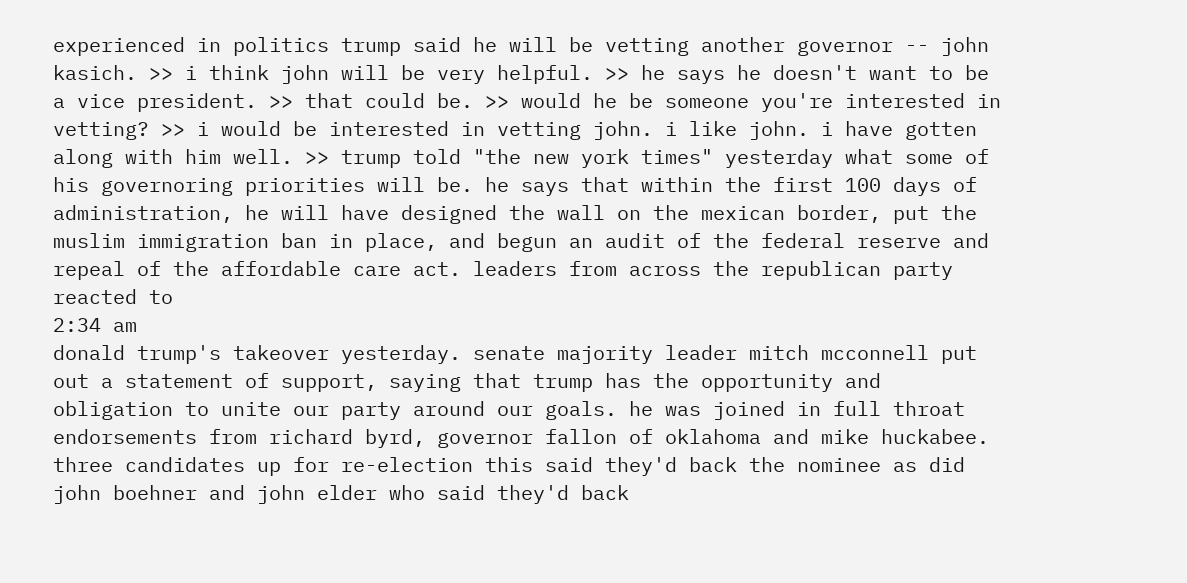experienced in politics trump said he will be vetting another governor -- john kasich. >> i think john will be very helpful. >> he says he doesn't want to be a vice president. >> that could be. >> would he be someone you're interested in vetting? >> i would be interested in vetting john. i like john. i have gotten along with him well. >> trump told "the new york times" yesterday what some of his governoring priorities will be. he says that within the first 100 days of administration, he will have designed the wall on the mexican border, put the muslim immigration ban in place, and begun an audit of the federal reserve and repeal of the affordable care act. leaders from across the republican party reacted to
2:34 am
donald trump's takeover yesterday. senate majority leader mitch mcconnell put out a statement of support, saying that trump has the opportunity and obligation to unite our party around our goals. he was joined in full throat endorsements from richard byrd, governor fallon of oklahoma and mike huckabee. three candidates up for re-election this said they'd back the nominee as did john boehner and john elder who said they'd back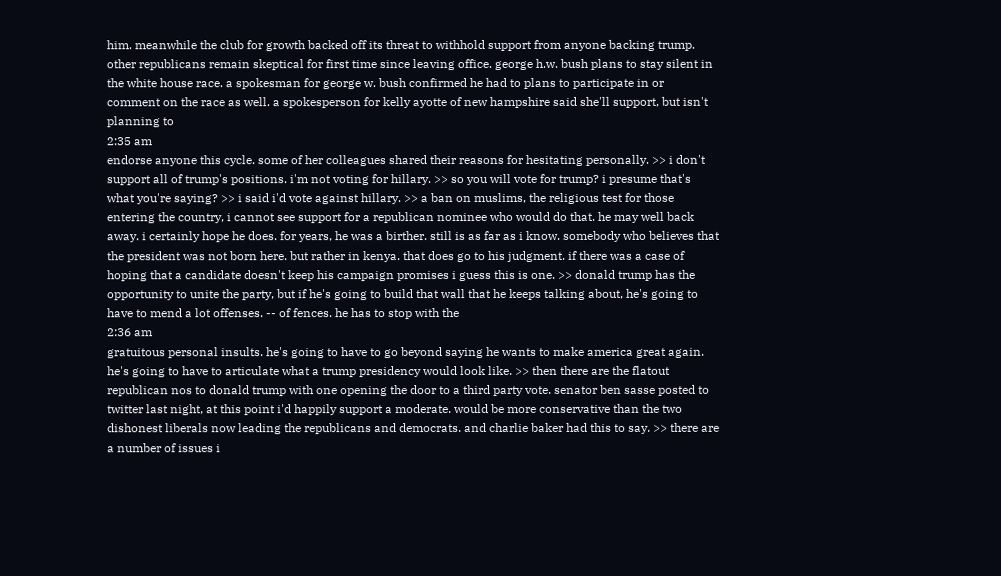him. meanwhile the club for growth backed off its threat to withhold support from anyone backing trump. other republicans remain skeptical for first time since leaving office. george h.w. bush plans to stay silent in the white house race. a spokesman for george w. bush confirmed he had to plans to participate in or comment on the race as well. a spokesperson for kelly ayotte of new hampshire said she'll support, but isn't planning to
2:35 am
endorse anyone this cycle. some of her colleagues shared their reasons for hesitating personally. >> i don't support all of trump's positions. i'm not voting for hillary. >> so you will vote for trump? i presume that's what you're saying? >> i said i'd vote against hillary. >> a ban on muslims, the religious test for those entering the country, i cannot see support for a republican nominee who would do that. he may well back away. i certainly hope he does. for years, he was a birther. still is as far as i know. somebody who believes that the president was not born here. but rather in kenya. that does go to his judgment. if there was a case of hoping that a candidate doesn't keep his campaign promises i guess this is one. >> donald trump has the opportunity to unite the party, but if he's going to build that wall that he keeps talking about, he's going to have to mend a lot offenses. -- of fences. he has to stop with the
2:36 am
gratuitous personal insults. he's going to have to go beyond saying he wants to make america great again. he's going to have to articulate what a trump presidency would look like. >> then there are the flatout republican nos to donald trump with one opening the door to a third party vote. senator ben sasse posted to twitter last night, at this point i'd happily support a moderate. would be more conservative than the two dishonest liberals now leading the republicans and democrats. and charlie baker had this to say. >> there are a number of issues i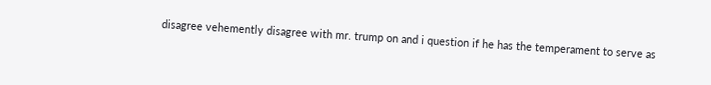disagree vehemently disagree with mr. trump on and i question if he has the temperament to serve as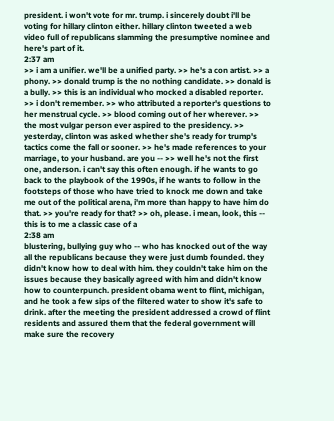president. i won't vote for mr. trump. i sincerely doubt i'll be voting for hillary clinton either. hillary clinton tweeted a web video full of republicans slamming the presumptive nominee and here's part of it.
2:37 am
>> i am a unifier. we'll be a unified party. >> he's a con artist. >> a phony. >> donald trump is the no nothing candidate. >> donald is a bully. >> this is an individual who mocked a disabled reporter. >> i don't remember. >> who attributed a reporter's questions to her menstrual cycle. >> blood coming out of her wherever. >> the most vulgar person ever aspired to the presidency. >> yesterday, clinton was asked whether she's ready for trump's tactics come the fall or sooner. >> he's made references to your marriage, to your husband. are you -- >> well he's not the first one, anderson. i can't say this often enough. if he wants to go back to the playbook of the 1990s, if he wants to follow in the footsteps of those who have tried to knock me down and take me out of the political arena, i'm more than happy to have him do that. >> you're ready for that? >> oh, please. i mean, look, this -- this is to me a classic case of a
2:38 am
blustering, bullying guy who -- who has knocked out of the way all the republicans because they were just dumb founded. they didn't know how to deal with him. they couldn't take him on the issues because they basically agreed with him and didn't know how to counterpunch. president obama went to flint, michigan, and he took a few sips of the filtered water to show it's safe to drink. after the meeting the president addressed a crowd of flint residents and assured them that the federal government will make sure the recovery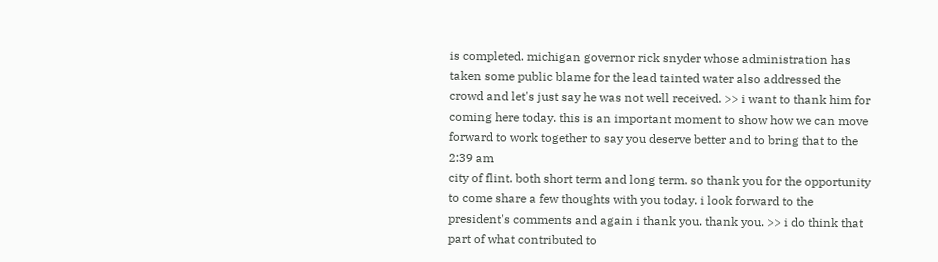is completed. michigan governor rick snyder whose administration has taken some public blame for the lead tainted water also addressed the crowd and let's just say he was not well received. >> i want to thank him for coming here today. this is an important moment to show how we can move forward to work together to say you deserve better and to bring that to the
2:39 am
city of flint. both short term and long term. so thank you for the opportunity to come share a few thoughts with you today. i look forward to the president's comments and again i thank you. thank you. >> i do think that part of what contributed to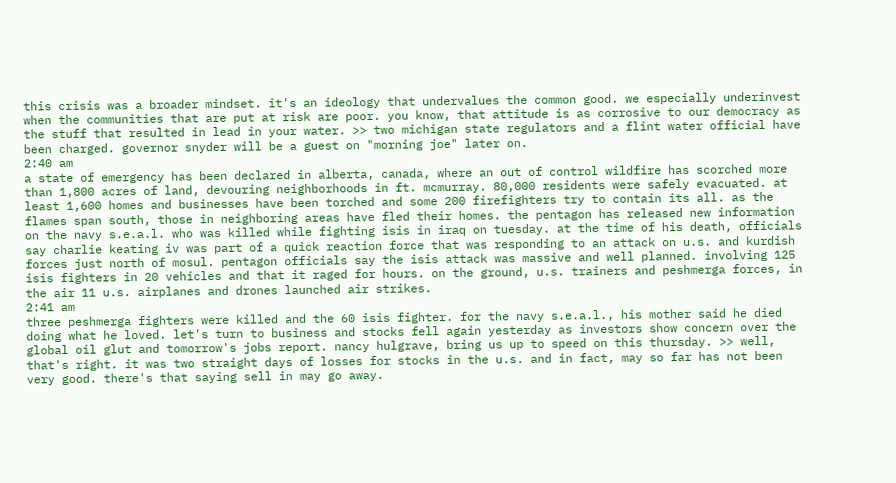this crisis was a broader mindset. it's an ideology that undervalues the common good. we especially underinvest when the communities that are put at risk are poor. you know, that attitude is as corrosive to our democracy as the stuff that resulted in lead in your water. >> two michigan state regulators and a flint water official have been charged. governor snyder will be a guest on "morning joe" later on.
2:40 am
a state of emergency has been declared in alberta, canada, where an out of control wildfire has scorched more than 1,800 acres of land, devouring neighborhoods in ft. mcmurray. 80,000 residents were safely evacuated. at least 1,600 homes and businesses have been torched and some 200 firefighters try to contain its all. as the flames span south, those in neighboring areas have fled their homes. the pentagon has released new information on the navy s.e.a.l. who was killed while fighting isis in iraq on tuesday. at the time of his death, officials say charlie keating iv was part of a quick reaction force that was responding to an attack on u.s. and kurdish forces just north of mosul. pentagon officials say the isis attack was massive and well planned. involving 125 isis fighters in 20 vehicles and that it raged for hours. on the ground, u.s. trainers and peshmerga forces, in the air 11 u.s. airplanes and drones launched air strikes.
2:41 am
three peshmerga fighters were killed and the 60 isis fighter. for the navy s.e.a.l., his mother said he died doing what he loved. let's turn to business and stocks fell again yesterday as investors show concern over the global oil glut and tomorrow's jobs report. nancy hulgrave, bring us up to speed on this thursday. >> well, that's right. it was two straight days of losses for stocks in the u.s. and in fact, may so far has not been very good. there's that saying sell in may go away.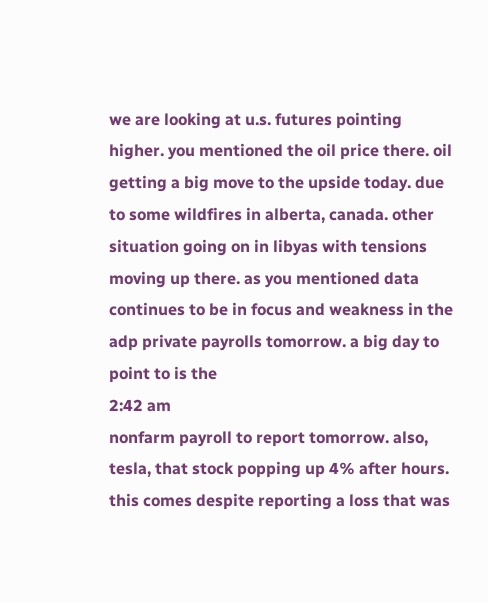we are looking at u.s. futures pointing higher. you mentioned the oil price there. oil getting a big move to the upside today. due to some wildfires in alberta, canada. other situation going on in libyas with tensions moving up there. as you mentioned data continues to be in focus and weakness in the adp private payrolls tomorrow. a big day to point to is the
2:42 am
nonfarm payroll to report tomorrow. also, tesla, that stock popping up 4% after hours. this comes despite reporting a loss that was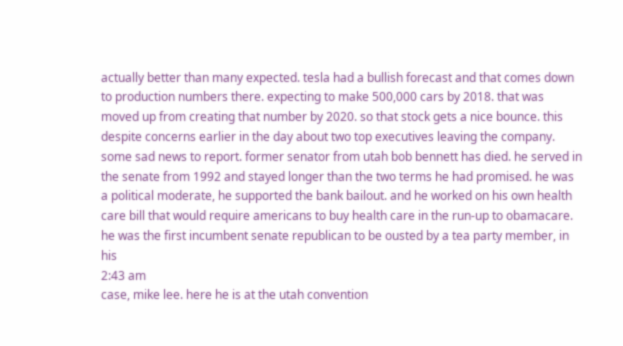actually better than many expected. tesla had a bullish forecast and that comes down to production numbers there. expecting to make 500,000 cars by 2018. that was moved up from creating that number by 2020. so that stock gets a nice bounce. this despite concerns earlier in the day about two top executives leaving the company. some sad news to report. former senator from utah bob bennett has died. he served in the senate from 1992 and stayed longer than the two terms he had promised. he was a political moderate, he supported the bank bailout. and he worked on his own health care bill that would require americans to buy health care in the run-up to obamacare. he was the first incumbent senate republican to be ousted by a tea party member, in his
2:43 am
case, mike lee. here he is at the utah convention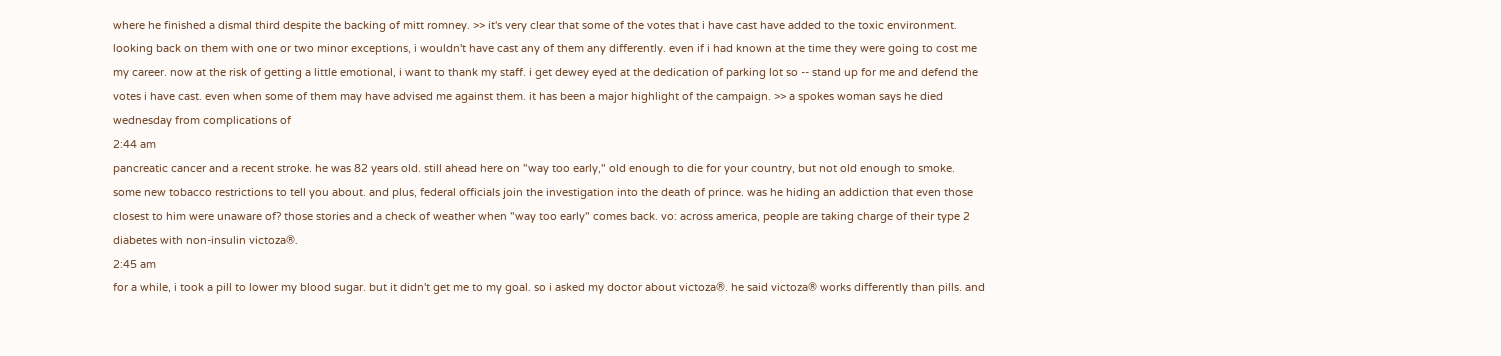where he finished a dismal third despite the backing of mitt romney. >> it's very clear that some of the votes that i have cast have added to the toxic environment. looking back on them with one or two minor exceptions, i wouldn't have cast any of them any differently. even if i had known at the time they were going to cost me my career. now at the risk of getting a little emotional, i want to thank my staff. i get dewey eyed at the dedication of parking lot so -- stand up for me and defend the votes i have cast. even when some of them may have advised me against them. it has been a major highlight of the campaign. >> a spokes woman says he died wednesday from complications of
2:44 am
pancreatic cancer and a recent stroke. he was 82 years old. still ahead here on "way too early," old enough to die for your country, but not old enough to smoke. some new tobacco restrictions to tell you about. and plus, federal officials join the investigation into the death of prince. was he hiding an addiction that even those closest to him were unaware of? those stories and a check of weather when "way too early" comes back. vo: across america, people are taking charge of their type 2 diabetes with non-insulin victoza®.
2:45 am
for a while, i took a pill to lower my blood sugar. but it didn't get me to my goal. so i asked my doctor about victoza®. he said victoza® works differently than pills. and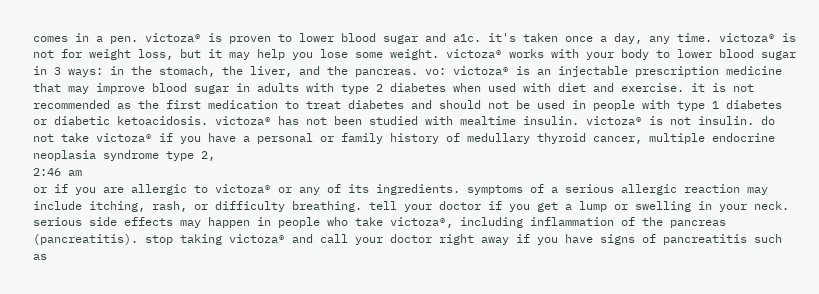comes in a pen. victoza® is proven to lower blood sugar and a1c. it's taken once a day, any time. victoza® is not for weight loss, but it may help you lose some weight. victoza® works with your body to lower blood sugar in 3 ways: in the stomach, the liver, and the pancreas. vo: victoza® is an injectable prescription medicine that may improve blood sugar in adults with type 2 diabetes when used with diet and exercise. it is not recommended as the first medication to treat diabetes and should not be used in people with type 1 diabetes or diabetic ketoacidosis. victoza® has not been studied with mealtime insulin. victoza® is not insulin. do not take victoza® if you have a personal or family history of medullary thyroid cancer, multiple endocrine neoplasia syndrome type 2,
2:46 am
or if you are allergic to victoza® or any of its ingredients. symptoms of a serious allergic reaction may include itching, rash, or difficulty breathing. tell your doctor if you get a lump or swelling in your neck. serious side effects may happen in people who take victoza®, including inflammation of the pancreas (pancreatitis). stop taking victoza® and call your doctor right away if you have signs of pancreatitis such as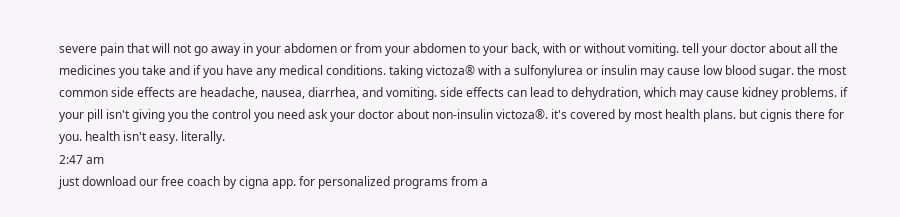severe pain that will not go away in your abdomen or from your abdomen to your back, with or without vomiting. tell your doctor about all the medicines you take and if you have any medical conditions. taking victoza® with a sulfonylurea or insulin may cause low blood sugar. the most common side effects are headache, nausea, diarrhea, and vomiting. side effects can lead to dehydration, which may cause kidney problems. if your pill isn't giving you the control you need ask your doctor about non-insulin victoza®. it's covered by most health plans. but cignis there for you. health isn't easy. literally.
2:47 am
just download our free coach by cigna app. for personalized programs from a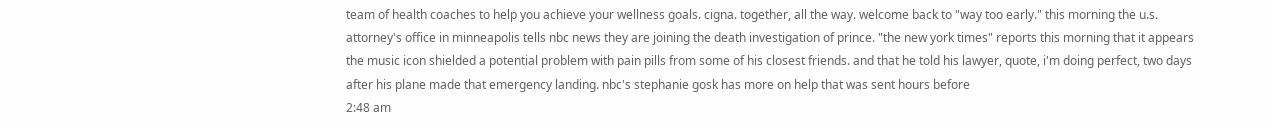team of health coaches to help you achieve your wellness goals. cigna. together, all the way. welcome back to "way too early." this morning the u.s. attorney's office in minneapolis tells nbc news they are joining the death investigation of prince. "the new york times" reports this morning that it appears the music icon shielded a potential problem with pain pills from some of his closest friends. and that he told his lawyer, quote, i'm doing perfect, two days after his plane made that emergency landing. nbc's stephanie gosk has more on help that was sent hours before
2:48 am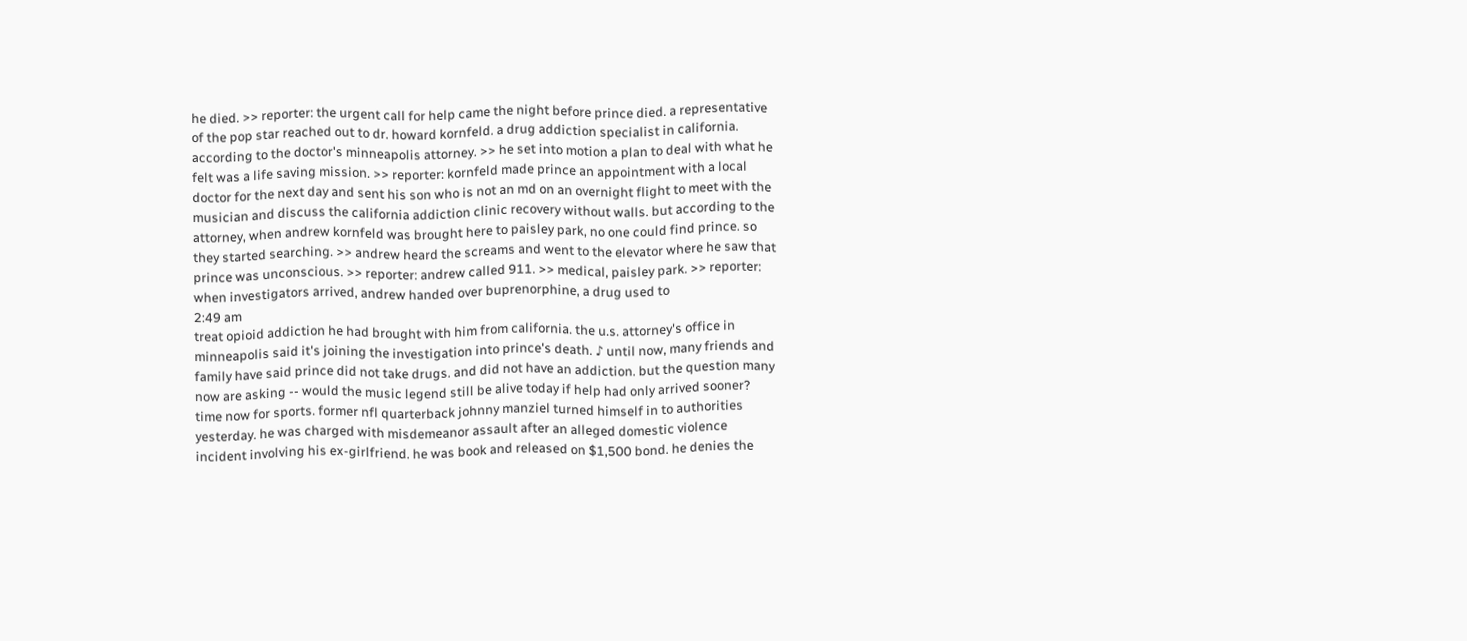he died. >> reporter: the urgent call for help came the night before prince died. a representative of the pop star reached out to dr. howard kornfeld. a drug addiction specialist in california. according to the doctor's minneapolis attorney. >> he set into motion a plan to deal with what he felt was a life saving mission. >> reporter: kornfeld made prince an appointment with a local doctor for the next day and sent his son who is not an md on an overnight flight to meet with the musician and discuss the california addiction clinic recovery without walls. but according to the attorney, when andrew kornfeld was brought here to paisley park, no one could find prince. so they started searching. >> andrew heard the screams and went to the elevator where he saw that prince was unconscious. >> reporter: andrew called 911. >> medical, paisley park. >> reporter: when investigators arrived, andrew handed over buprenorphine, a drug used to
2:49 am
treat opioid addiction he had brought with him from california. the u.s. attorney's office in minneapolis said it's joining the investigation into prince's death. ♪ until now, many friends and family have said prince did not take drugs. and did not have an addiction. but the question many now are asking -- would the music legend still be alive today if help had only arrived sooner? time now for sports. former nfl quarterback johnny manziel turned himself in to authorities yesterday. he was charged with misdemeanor assault after an alleged domestic violence incident involving his ex-girlfriend. he was book and released on $1,500 bond. he denies the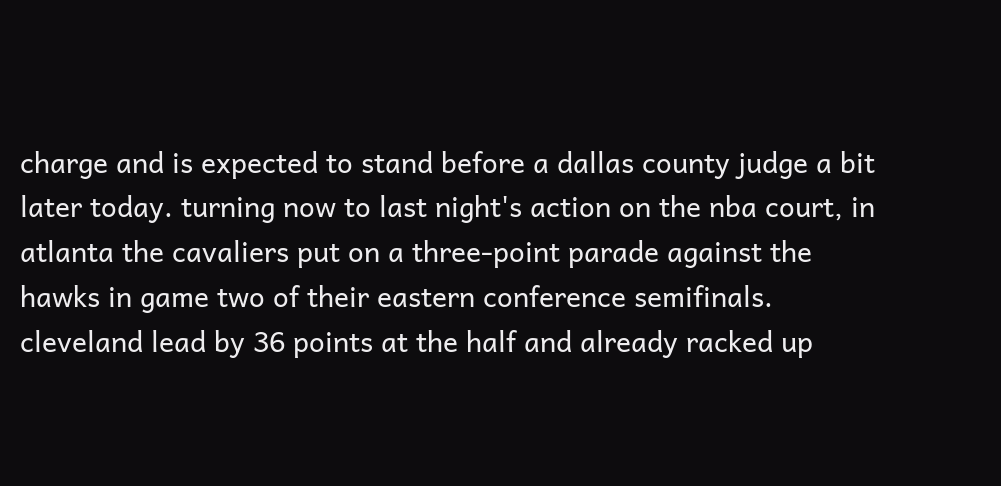charge and is expected to stand before a dallas county judge a bit later today. turning now to last night's action on the nba court, in atlanta the cavaliers put on a three-point parade against the hawks in game two of their eastern conference semifinals. cleveland lead by 36 points at the half and already racked up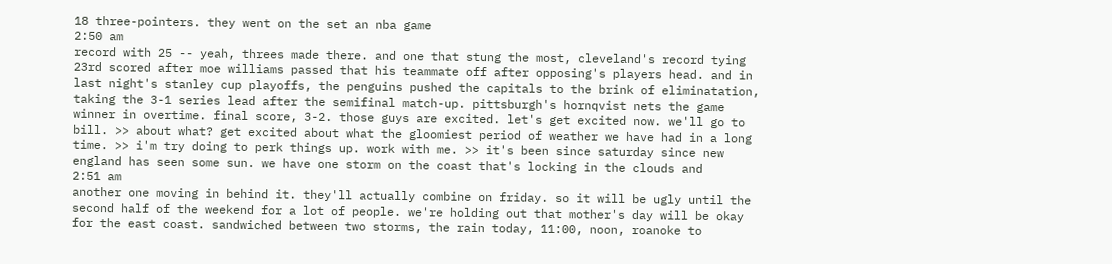18 three-pointers. they went on the set an nba game
2:50 am
record with 25 -- yeah, threes made there. and one that stung the most, cleveland's record tying 23rd scored after moe williams passed that his teammate off after opposing's players head. and in last night's stanley cup playoffs, the penguins pushed the capitals to the brink of eliminatation, taking the 3-1 series lead after the semifinal match-up. pittsburgh's hornqvist nets the game winner in overtime. final score, 3-2. those guys are excited. let's get excited now. we'll go to bill. >> about what? get excited about what the gloomiest period of weather we have had in a long time. >> i'm try doing to perk things up. work with me. >> it's been since saturday since new england has seen some sun. we have one storm on the coast that's locking in the clouds and
2:51 am
another one moving in behind it. they'll actually combine on friday. so it will be ugly until the second half of the weekend for a lot of people. we're holding out that mother's day will be okay for the east coast. sandwiched between two storms, the rain today, 11:00, noon, roanoke to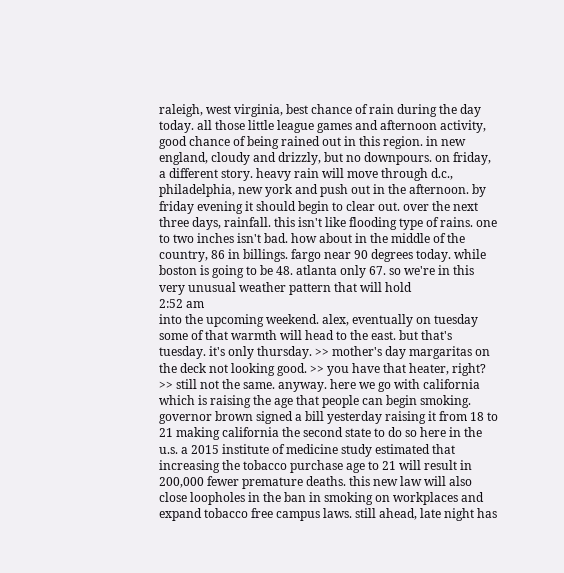raleigh, west virginia, best chance of rain during the day today. all those little league games and afternoon activity, good chance of being rained out in this region. in new england, cloudy and drizzly, but no downpours. on friday, a different story. heavy rain will move through d.c., philadelphia, new york and push out in the afternoon. by friday evening it should begin to clear out. over the next three days, rainfall. this isn't like flooding type of rains. one to two inches isn't bad. how about in the middle of the country, 86 in billings. fargo near 90 degrees today. while boston is going to be 48. atlanta only 67. so we're in this very unusual weather pattern that will hold
2:52 am
into the upcoming weekend. alex, eventually on tuesday some of that warmth will head to the east. but that's tuesday. it's only thursday. >> mother's day margaritas on the deck not looking good. >> you have that heater, right? >> still not the same. anyway. here we go with california which is raising the age that people can begin smoking. governor brown signed a bill yesterday raising it from 18 to 21 making california the second state to do so here in the u.s. a 2015 institute of medicine study estimated that increasing the tobacco purchase age to 21 will result in 200,000 fewer premature deaths. this new law will also close loopholes in the ban in smoking on workplaces and expand tobacco free campus laws. still ahead, late night has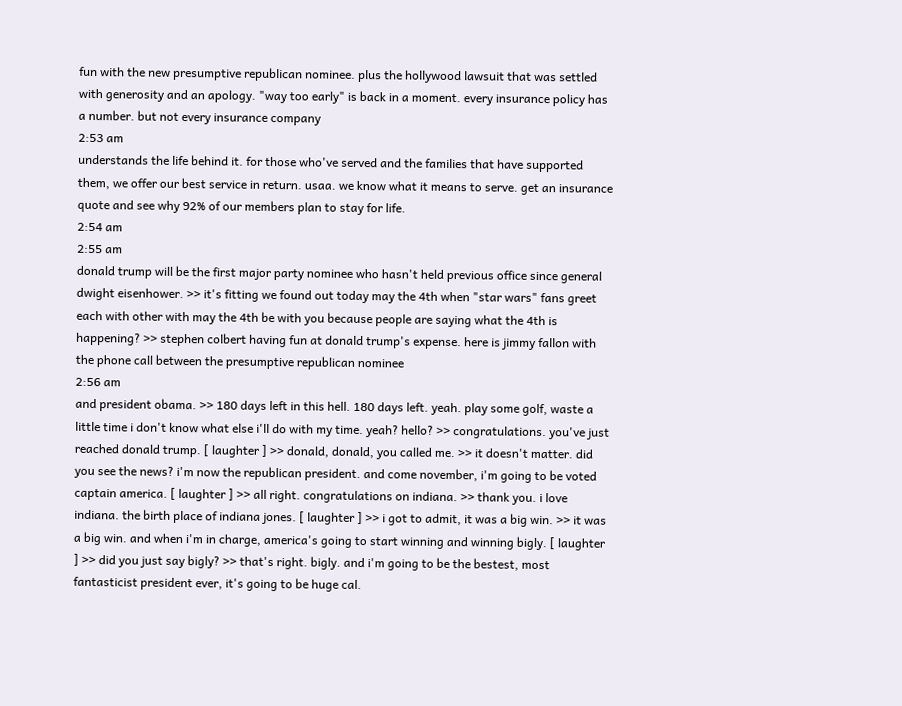fun with the new presumptive republican nominee. plus the hollywood lawsuit that was settled with generosity and an apology. "way too early" is back in a moment. every insurance policy has a number. but not every insurance company
2:53 am
understands the life behind it. for those who've served and the families that have supported them, we offer our best service in return. usaa. we know what it means to serve. get an insurance quote and see why 92% of our members plan to stay for life.
2:54 am
2:55 am
donald trump will be the first major party nominee who hasn't held previous office since general dwight eisenhower. >> it's fitting we found out today may the 4th when "star wars" fans greet each with other with may the 4th be with you because people are saying what the 4th is happening? >> stephen colbert having fun at donald trump's expense. here is jimmy fallon with the phone call between the presumptive republican nominee
2:56 am
and president obama. >> 180 days left in this hell. 180 days left. yeah. play some golf, waste a little time i don't know what else i'll do with my time. yeah? hello? >> congratulations. you've just reached donald trump. [ laughter ] >> donald, donald, you called me. >> it doesn't matter. did you see the news? i'm now the republican president. and come november, i'm going to be voted captain america. [ laughter ] >> all right. congratulations on indiana. >> thank you. i love indiana. the birth place of indiana jones. [ laughter ] >> i got to admit, it was a big win. >> it was a big win. and when i'm in charge, america's going to start winning and winning bigly. [ laughter ] >> did you just say bigly? >> that's right. bigly. and i'm going to be the bestest, most fantasticist president ever, it's going to be huge cal.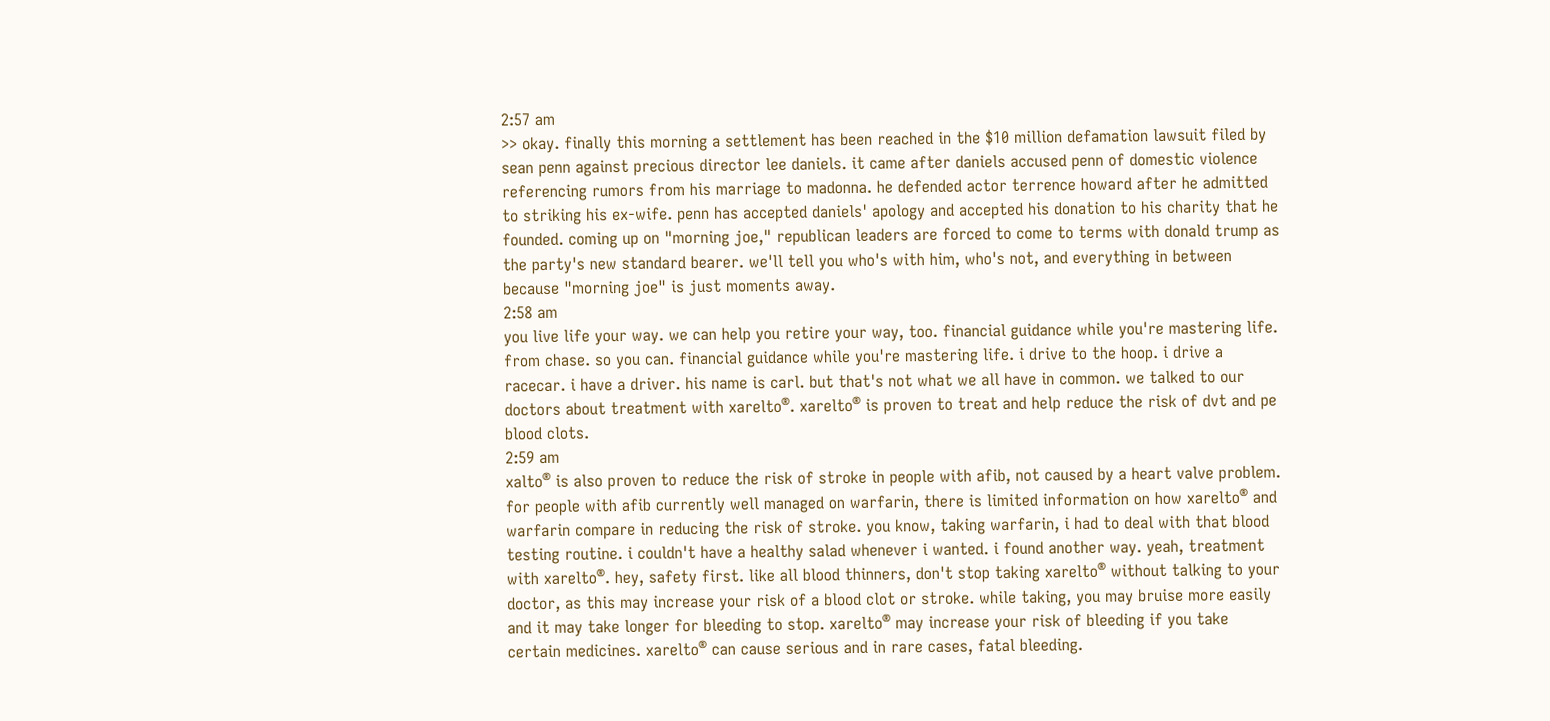2:57 am
>> okay. finally this morning a settlement has been reached in the $10 million defamation lawsuit filed by sean penn against precious director lee daniels. it came after daniels accused penn of domestic violence referencing rumors from his marriage to madonna. he defended actor terrence howard after he admitted to striking his ex-wife. penn has accepted daniels' apology and accepted his donation to his charity that he founded. coming up on "morning joe," republican leaders are forced to come to terms with donald trump as the party's new standard bearer. we'll tell you who's with him, who's not, and everything in between because "morning joe" is just moments away.
2:58 am
you live life your way. we can help you retire your way, too. financial guidance while you're mastering life. from chase. so you can. financial guidance while you're mastering life. i drive to the hoop. i drive a racecar. i have a driver. his name is carl. but that's not what we all have in common. we talked to our doctors about treatment with xarelto®. xarelto® is proven to treat and help reduce the risk of dvt and pe blood clots.
2:59 am
xalto® is also proven to reduce the risk of stroke in people with afib, not caused by a heart valve problem. for people with afib currently well managed on warfarin, there is limited information on how xarelto® and warfarin compare in reducing the risk of stroke. you know, taking warfarin, i had to deal with that blood testing routine. i couldn't have a healthy salad whenever i wanted. i found another way. yeah, treatment with xarelto®. hey, safety first. like all blood thinners, don't stop taking xarelto® without talking to your doctor, as this may increase your risk of a blood clot or stroke. while taking, you may bruise more easily and it may take longer for bleeding to stop. xarelto® may increase your risk of bleeding if you take certain medicines. xarelto® can cause serious and in rare cases, fatal bleeding.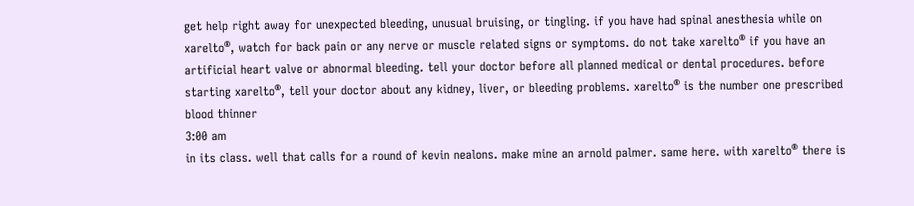get help right away for unexpected bleeding, unusual bruising, or tingling. if you have had spinal anesthesia while on xarelto®, watch for back pain or any nerve or muscle related signs or symptoms. do not take xarelto® if you have an artificial heart valve or abnormal bleeding. tell your doctor before all planned medical or dental procedures. before starting xarelto®, tell your doctor about any kidney, liver, or bleeding problems. xarelto® is the number one prescribed blood thinner
3:00 am
in its class. well that calls for a round of kevin nealons. make mine an arnold palmer. same here. with xarelto® there is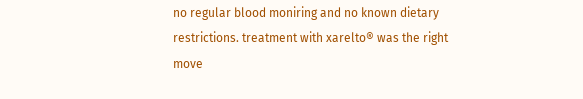no regular blood moniring and no known dietary restrictions. treatment with xarelto® was the right move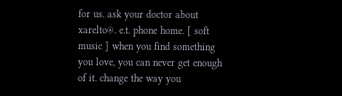for us. ask your doctor about xarelto®. e.t. phone home. [ soft music ] when you find something you love, you can never get enough of it. change the way you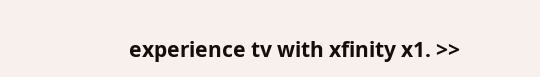experience tv with xfinity x1. >>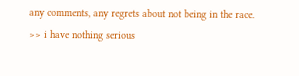any comments, any regrets about not being in the race. >> i have nothing serious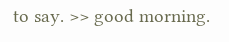to say. >> good morning.